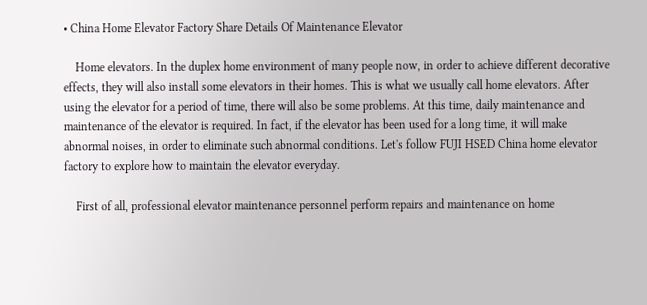• China Home Elevator Factory Share Details Of Maintenance Elevator

    Home elevators. In the duplex home environment of many people now, in order to achieve different decorative effects, they will also install some elevators in their homes. This is what we usually call home elevators. After using the elevator for a period of time, there will also be some problems. At this time, daily maintenance and maintenance of the elevator is required. In fact, if the elevator has been used for a long time, it will make abnormal noises, in order to eliminate such abnormal conditions. Let's follow FUJI HSED China home elevator factory to explore how to maintain the elevator everyday.

    First of all, professional elevator maintenance personnel perform repairs and maintenance on home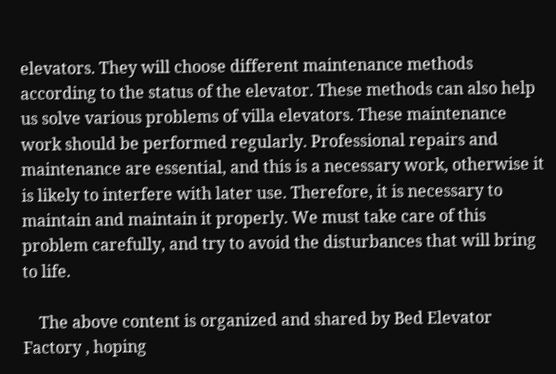elevators. They will choose different maintenance methods according to the status of the elevator. These methods can also help us solve various problems of villa elevators. These maintenance work should be performed regularly. Professional repairs and maintenance are essential, and this is a necessary work, otherwise it is likely to interfere with later use. Therefore, it is necessary to maintain and maintain it properly. We must take care of this problem carefully, and try to avoid the disturbances that will bring to life.

    The above content is organized and shared by Bed Elevator Factory , hoping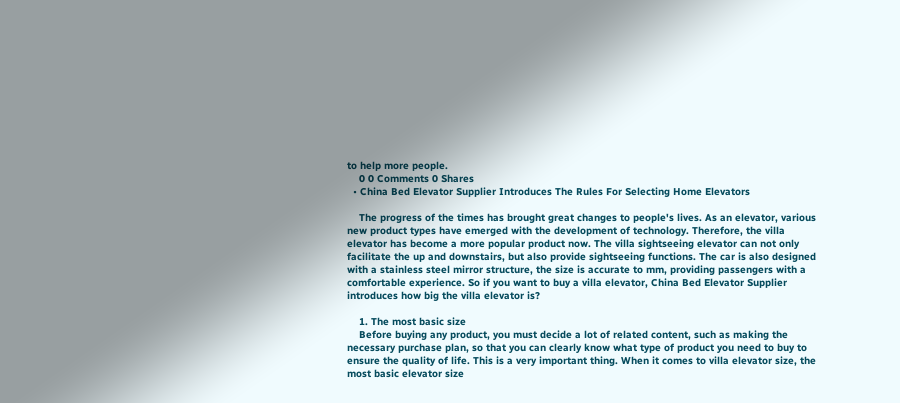to help more people.
    0 0 Comments 0 Shares
  • China Bed Elevator Supplier Introduces The Rules For Selecting Home Elevators

    The progress of the times has brought great changes to people's lives. As an elevator, various new product types have emerged with the development of technology. Therefore, the villa elevator has become a more popular product now. The villa sightseeing elevator can not only facilitate the up and downstairs, but also provide sightseeing functions. The car is also designed with a stainless steel mirror structure, the size is accurate to mm, providing passengers with a comfortable experience. So if you want to buy a villa elevator, China Bed Elevator Supplier introduces how big the villa elevator is?

    1. The most basic size
    Before buying any product, you must decide a lot of related content, such as making the necessary purchase plan, so that you can clearly know what type of product you need to buy to ensure the quality of life. This is a very important thing. When it comes to villa elevator size, the most basic elevator size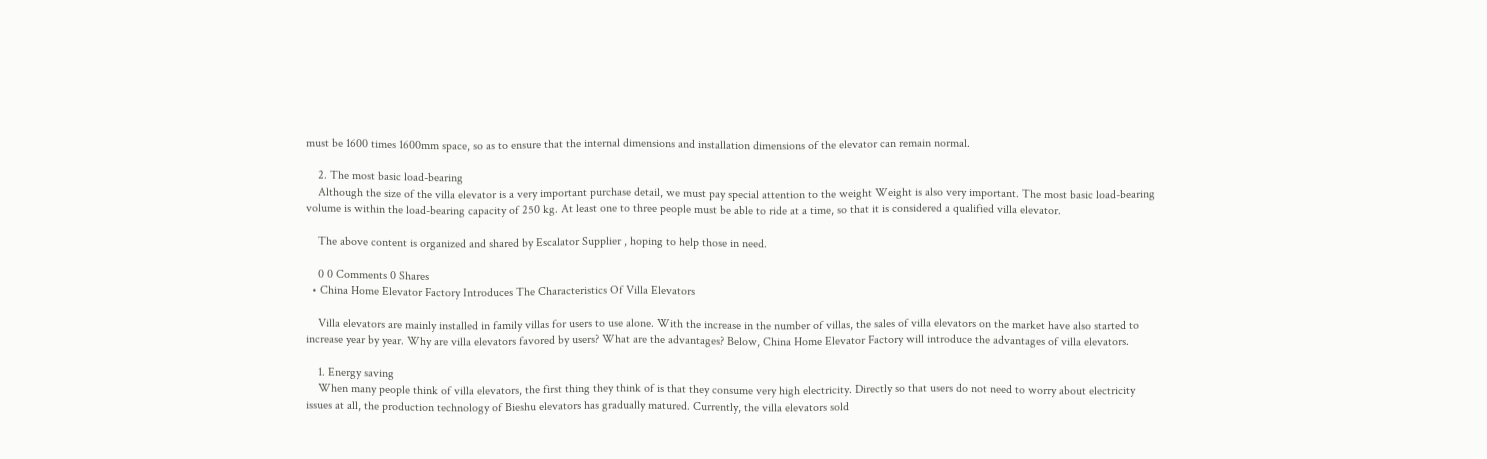must be 1600 times 1600mm space, so as to ensure that the internal dimensions and installation dimensions of the elevator can remain normal.

    2. The most basic load-bearing
    Although the size of the villa elevator is a very important purchase detail, we must pay special attention to the weight Weight is also very important. The most basic load-bearing volume is within the load-bearing capacity of 250 kg. At least one to three people must be able to ride at a time, so that it is considered a qualified villa elevator.

    The above content is organized and shared by Escalator Supplier , hoping to help those in need.

    0 0 Comments 0 Shares
  • China Home Elevator Factory Introduces The Characteristics Of Villa Elevators

    Villa elevators are mainly installed in family villas for users to use alone. With the increase in the number of villas, the sales of villa elevators on the market have also started to increase year by year. Why are villa elevators favored by users? What are the advantages? Below, China Home Elevator Factory will introduce the advantages of villa elevators.

    1. Energy saving
    When many people think of villa elevators, the first thing they think of is that they consume very high electricity. Directly so that users do not need to worry about electricity issues at all, the production technology of Bieshu elevators has gradually matured. Currently, the villa elevators sold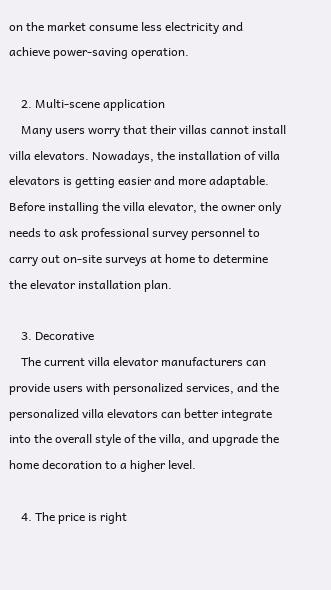on the market consume less electricity and achieve power-saving operation.

    2. Multi-scene application
    Many users worry that their villas cannot install villa elevators. Nowadays, the installation of villa elevators is getting easier and more adaptable. Before installing the villa elevator, the owner only needs to ask professional survey personnel to carry out on-site surveys at home to determine the elevator installation plan.

    3. Decorative
    The current villa elevator manufacturers can provide users with personalized services, and the personalized villa elevators can better integrate into the overall style of the villa, and upgrade the home decoration to a higher level.

    4. The price is right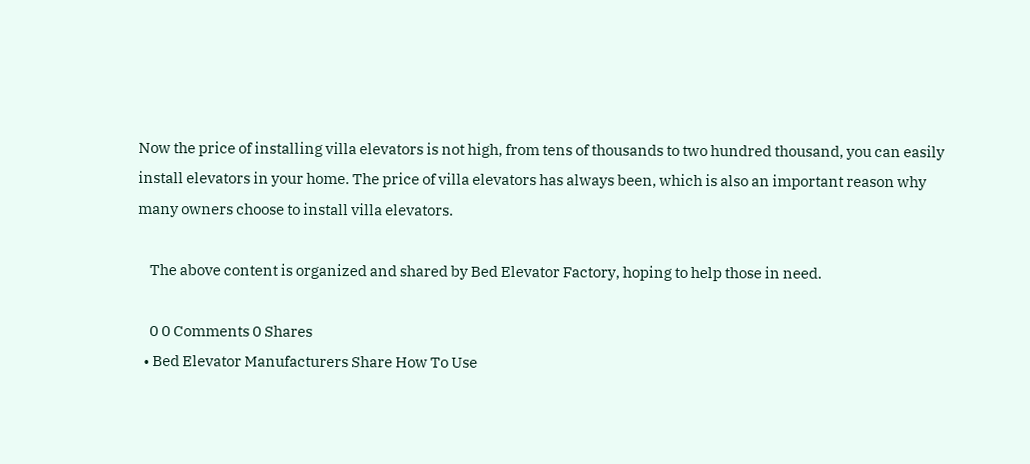Now the price of installing villa elevators is not high, from tens of thousands to two hundred thousand, you can easily install elevators in your home. The price of villa elevators has always been, which is also an important reason why many owners choose to install villa elevators.

    The above content is organized and shared by Bed Elevator Factory, hoping to help those in need.

    0 0 Comments 0 Shares
  • Bed Elevator Manufacturers Share How To Use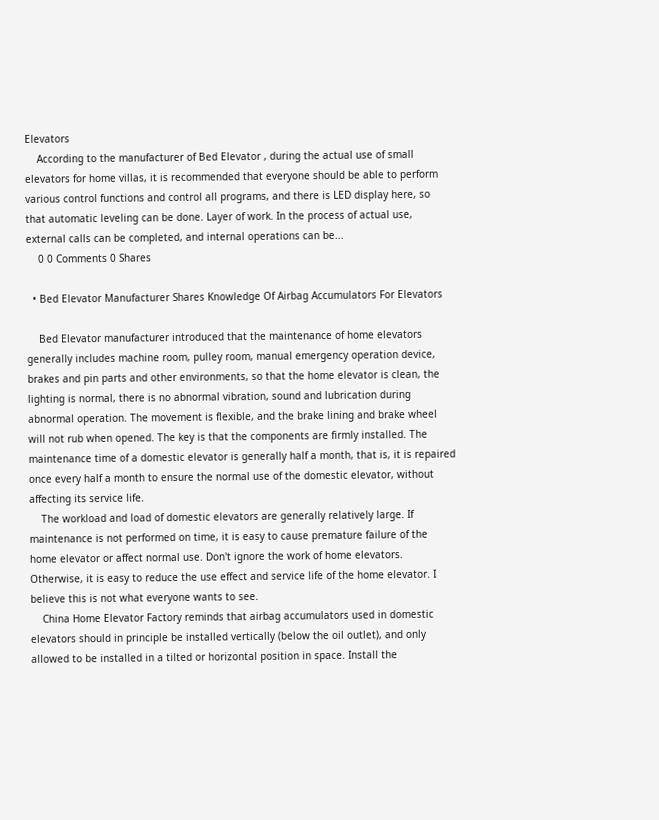Elevators
    According to the manufacturer of Bed Elevator , during the actual use of small elevators for home villas, it is recommended that everyone should be able to perform various control functions and control all programs, and there is LED display here, so that automatic leveling can be done. Layer of work. In the process of actual use, external calls can be completed, and internal operations can be...
    0 0 Comments 0 Shares

  • Bed Elevator Manufacturer Shares Knowledge Of Airbag Accumulators For Elevators

    Bed Elevator manufacturer introduced that the maintenance of home elevators generally includes machine room, pulley room, manual emergency operation device, brakes and pin parts and other environments, so that the home elevator is clean, the lighting is normal, there is no abnormal vibration, sound and lubrication during abnormal operation. The movement is flexible, and the brake lining and brake wheel will not rub when opened. The key is that the components are firmly installed. The maintenance time of a domestic elevator is generally half a month, that is, it is repaired once every half a month to ensure the normal use of the domestic elevator, without affecting its service life.
    The workload and load of domestic elevators are generally relatively large. If maintenance is not performed on time, it is easy to cause premature failure of the home elevator or affect normal use. Don't ignore the work of home elevators. Otherwise, it is easy to reduce the use effect and service life of the home elevator. I believe this is not what everyone wants to see.
    China Home Elevator Factory reminds that airbag accumulators used in domestic elevators should in principle be installed vertically (below the oil outlet), and only allowed to be installed in a tilted or horizontal position in space. Install the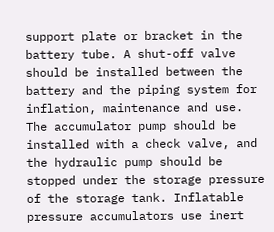support plate or bracket in the battery tube. A shut-off valve should be installed between the battery and the piping system for inflation, maintenance and use. The accumulator pump should be installed with a check valve, and the hydraulic pump should be stopped under the storage pressure of the storage tank. Inflatable pressure accumulators use inert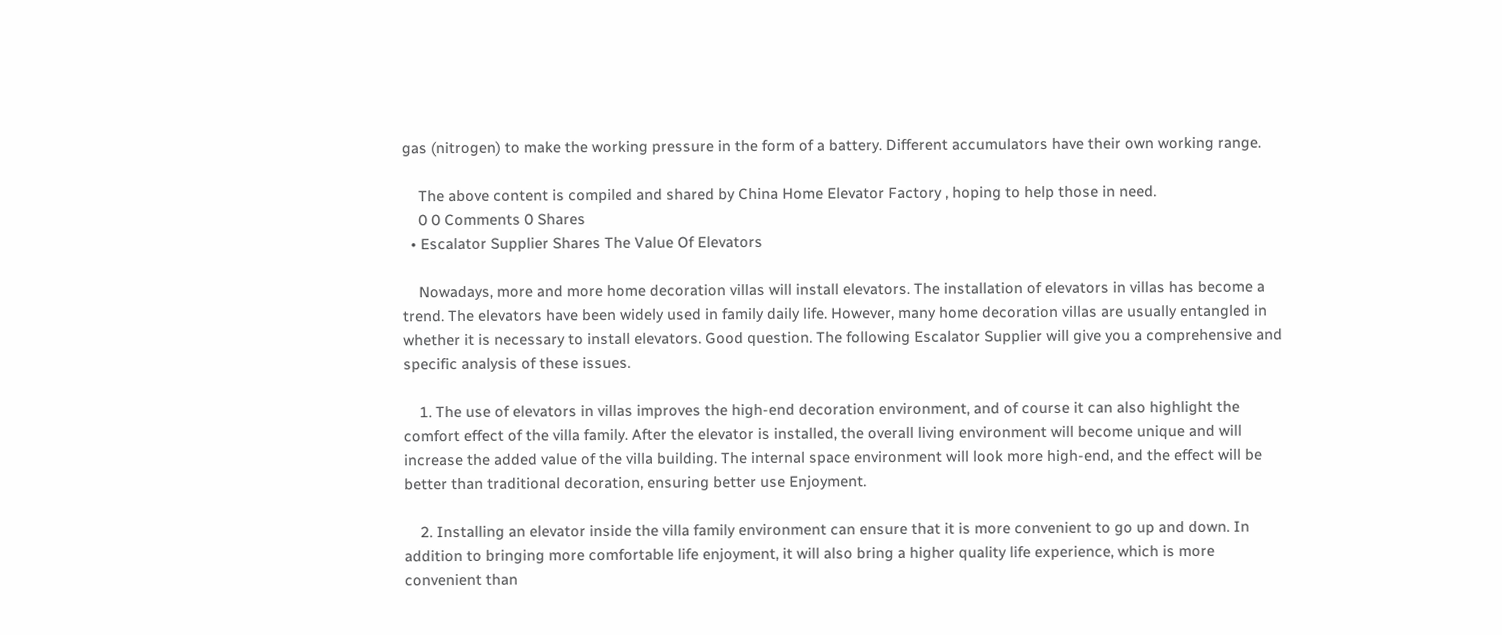gas (nitrogen) to make the working pressure in the form of a battery. Different accumulators have their own working range.

    The above content is compiled and shared by China Home Elevator Factory , hoping to help those in need.
    0 0 Comments 0 Shares
  • Escalator Supplier Shares The Value Of Elevators

    Nowadays, more and more home decoration villas will install elevators. The installation of elevators in villas has become a trend. The elevators have been widely used in family daily life. However, many home decoration villas are usually entangled in whether it is necessary to install elevators. Good question. The following Escalator Supplier will give you a comprehensive and specific analysis of these issues.

    1. The use of elevators in villas improves the high-end decoration environment, and of course it can also highlight the comfort effect of the villa family. After the elevator is installed, the overall living environment will become unique and will increase the added value of the villa building. The internal space environment will look more high-end, and the effect will be better than traditional decoration, ensuring better use Enjoyment.

    2. Installing an elevator inside the villa family environment can ensure that it is more convenient to go up and down. In addition to bringing more comfortable life enjoyment, it will also bring a higher quality life experience, which is more convenient than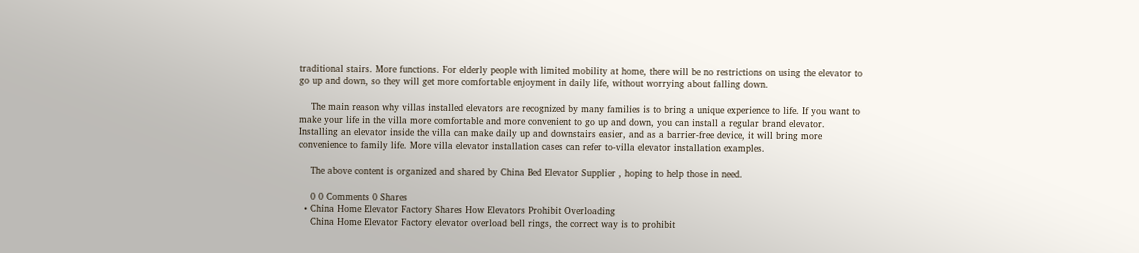traditional stairs. More functions. For elderly people with limited mobility at home, there will be no restrictions on using the elevator to go up and down, so they will get more comfortable enjoyment in daily life, without worrying about falling down.

    The main reason why villas installed elevators are recognized by many families is to bring a unique experience to life. If you want to make your life in the villa more comfortable and more convenient to go up and down, you can install a regular brand elevator. Installing an elevator inside the villa can make daily up and downstairs easier, and as a barrier-free device, it will bring more convenience to family life. More villa elevator installation cases can refer to-villa elevator installation examples.

    The above content is organized and shared by China Bed Elevator Supplier , hoping to help those in need.

    0 0 Comments 0 Shares
  • China Home Elevator Factory Shares How Elevators Prohibit Overloading
    China Home Elevator Factory elevator overload bell rings, the correct way is to prohibit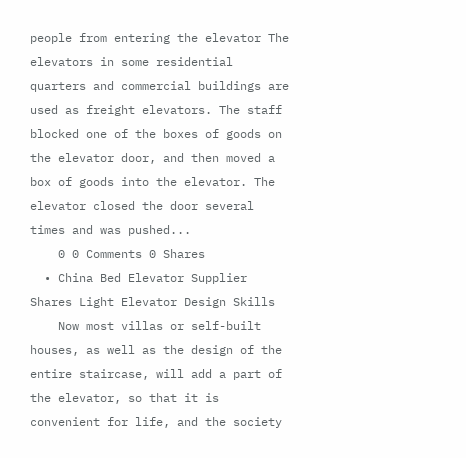people from entering the elevator The elevators in some residential quarters and commercial buildings are used as freight elevators. The staff blocked one of the boxes of goods on the elevator door, and then moved a box of goods into the elevator. The elevator closed the door several times and was pushed...
    0 0 Comments 0 Shares
  • China Bed Elevator Supplier Shares Light Elevator Design Skills
    Now most villas or self-built houses, as well as the design of the entire staircase, will add a part of the elevator, so that it is convenient for life, and the society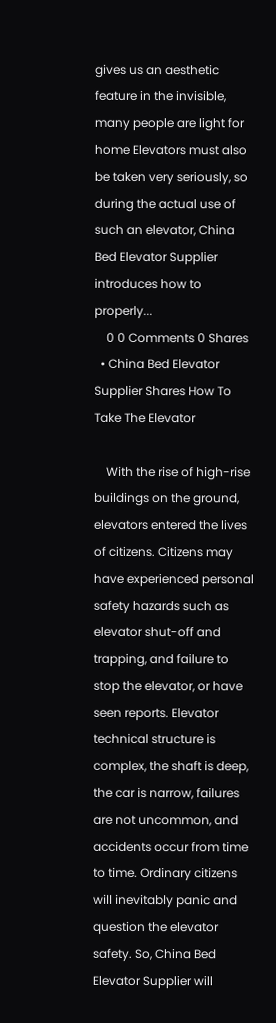gives us an aesthetic feature in the invisible, many people are light for home Elevators must also be taken very seriously, so during the actual use of such an elevator, China Bed Elevator Supplier introduces how to properly...
    0 0 Comments 0 Shares
  • China Bed Elevator Supplier Shares How To Take The Elevator

    With the rise of high-rise buildings on the ground, elevators entered the lives of citizens. Citizens may have experienced personal safety hazards such as elevator shut-off and trapping, and failure to stop the elevator, or have seen reports. Elevator technical structure is complex, the shaft is deep, the car is narrow, failures are not uncommon, and accidents occur from time to time. Ordinary citizens will inevitably panic and question the elevator safety. So, China Bed Elevator Supplier will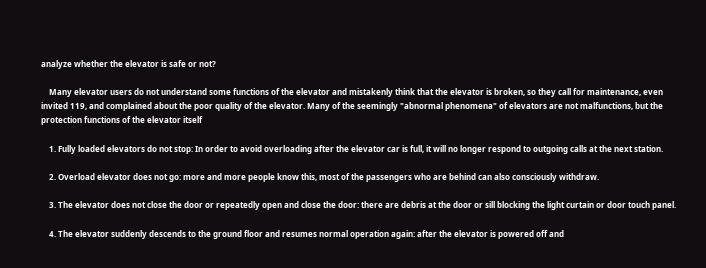analyze whether the elevator is safe or not?

    Many elevator users do not understand some functions of the elevator and mistakenly think that the elevator is broken, so they call for maintenance, even invited 119, and complained about the poor quality of the elevator. Many of the seemingly "abnormal phenomena" of elevators are not malfunctions, but the protection functions of the elevator itself

    1. Fully loaded elevators do not stop: In order to avoid overloading after the elevator car is full, it will no longer respond to outgoing calls at the next station.

    2. Overload elevator does not go: more and more people know this, most of the passengers who are behind can also consciously withdraw.

    3. The elevator does not close the door or repeatedly open and close the door: there are debris at the door or sill blocking the light curtain or door touch panel.

    4. The elevator suddenly descends to the ground floor and resumes normal operation again: after the elevator is powered off and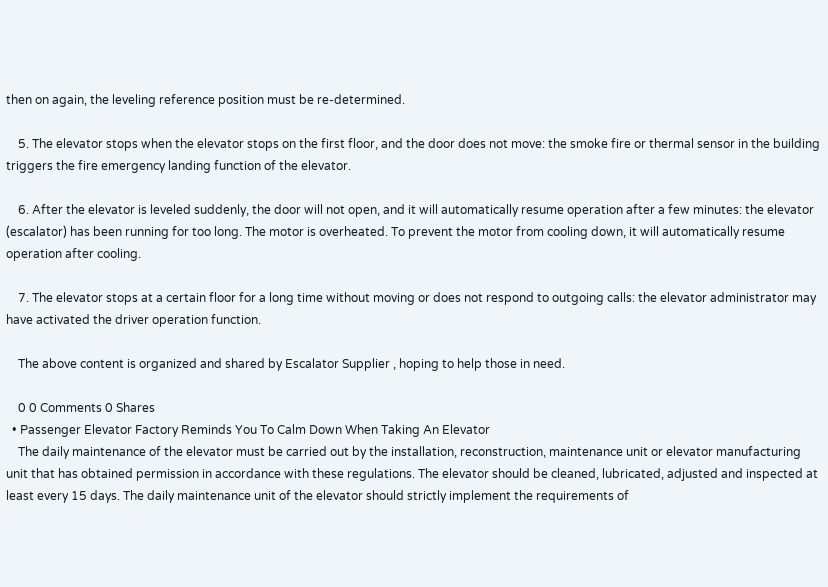then on again, the leveling reference position must be re-determined.

    5. The elevator stops when the elevator stops on the first floor, and the door does not move: the smoke fire or thermal sensor in the building triggers the fire emergency landing function of the elevator.

    6. After the elevator is leveled suddenly, the door will not open, and it will automatically resume operation after a few minutes: the elevator (escalator) has been running for too long. The motor is overheated. To prevent the motor from cooling down, it will automatically resume operation after cooling.

    7. The elevator stops at a certain floor for a long time without moving or does not respond to outgoing calls: the elevator administrator may have activated the driver operation function.

    The above content is organized and shared by Escalator Supplier , hoping to help those in need.

    0 0 Comments 0 Shares
  • Passenger Elevator Factory Reminds You To Calm Down When Taking An Elevator
    The daily maintenance of the elevator must be carried out by the installation, reconstruction, maintenance unit or elevator manufacturing unit that has obtained permission in accordance with these regulations. The elevator should be cleaned, lubricated, adjusted and inspected at least every 15 days. The daily maintenance unit of the elevator should strictly implement the requirements of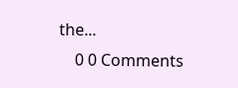the...
    0 0 Comments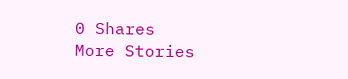0 Shares
More Stories